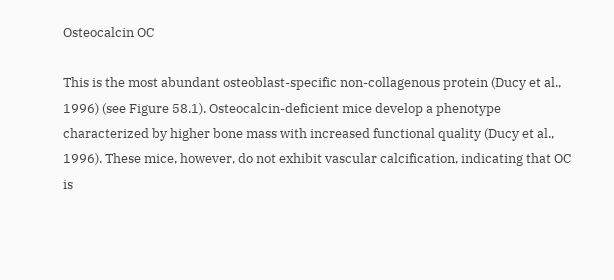Osteocalcin OC

This is the most abundant osteoblast-specific non-collagenous protein (Ducy et al., 1996) (see Figure 58.1). Osteocalcin-deficient mice develop a phenotype characterized by higher bone mass with increased functional quality (Ducy et al., 1996). These mice, however, do not exhibit vascular calcification, indicating that OC is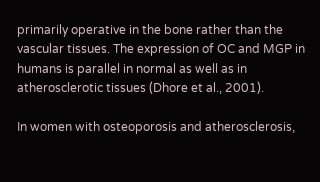primarily operative in the bone rather than the vascular tissues. The expression of OC and MGP in humans is parallel in normal as well as in atherosclerotic tissues (Dhore et al., 2001).

In women with osteoporosis and atherosclerosis,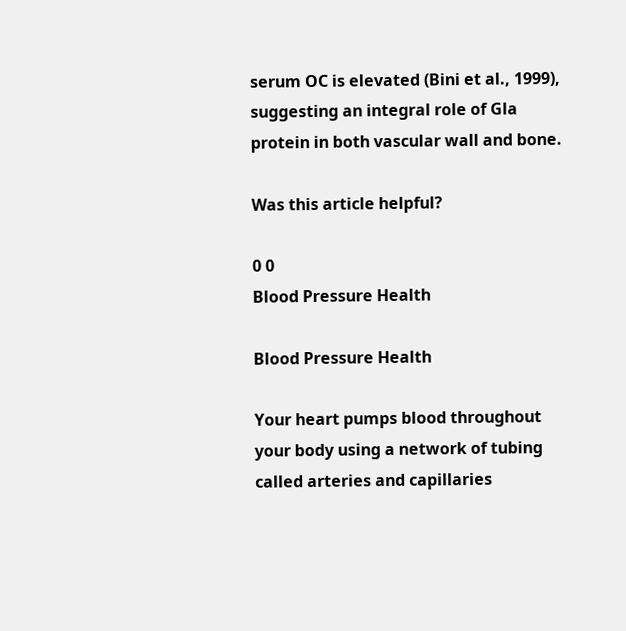serum OC is elevated (Bini et al., 1999), suggesting an integral role of Gla protein in both vascular wall and bone.

Was this article helpful?

0 0
Blood Pressure Health

Blood Pressure Health

Your heart pumps blood throughout your body using a network of tubing called arteries and capillaries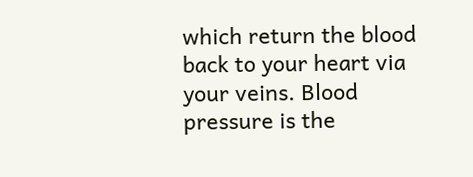which return the blood back to your heart via your veins. Blood pressure is the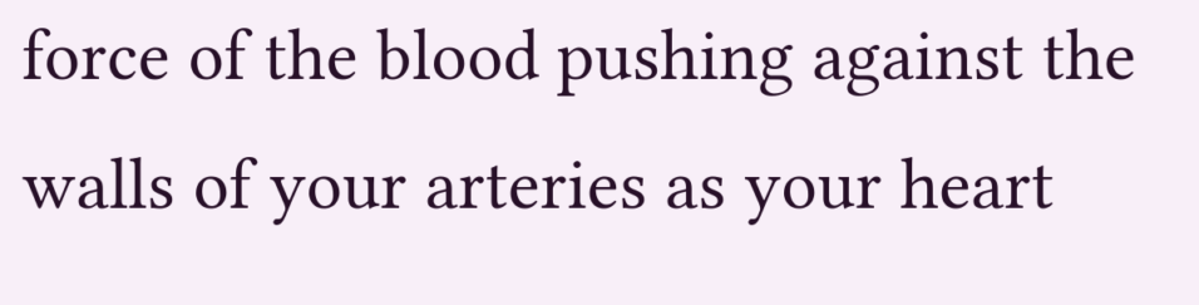force of the blood pushing against the walls of your arteries as your heart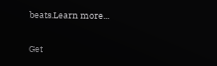beats.Learn more...

Get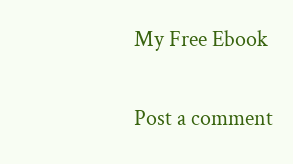My Free Ebook

Post a comment